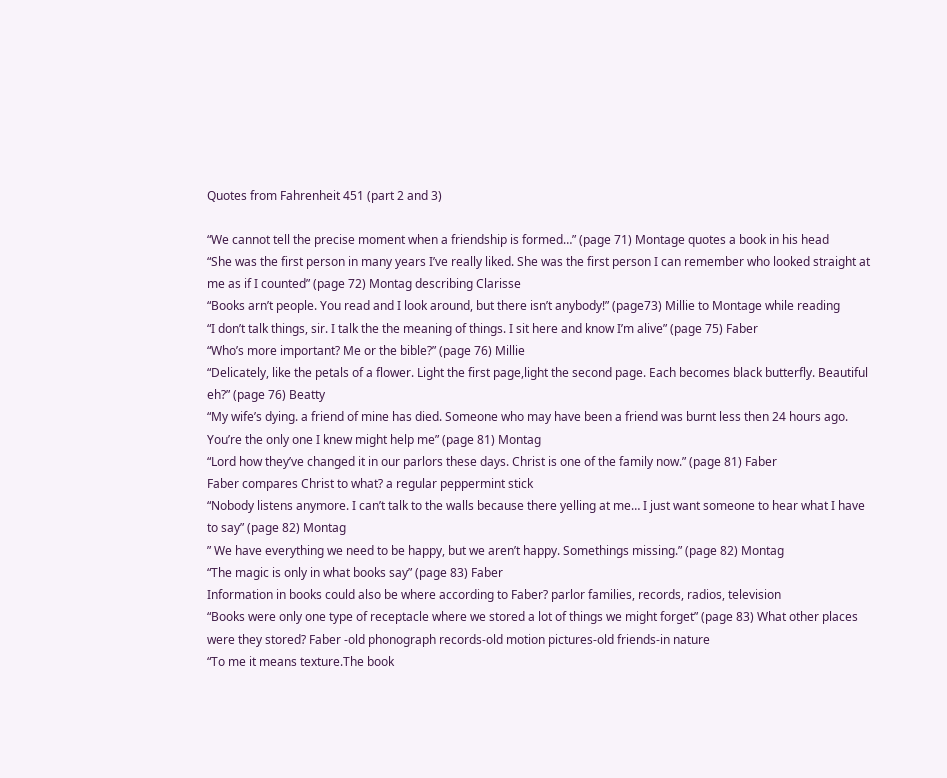Quotes from Fahrenheit 451 (part 2 and 3)

“We cannot tell the precise moment when a friendship is formed…” (page 71) Montage quotes a book in his head
“She was the first person in many years I’ve really liked. She was the first person I can remember who looked straight at me as if I counted” (page 72) Montag describing Clarisse
“Books arn’t people. You read and I look around, but there isn’t anybody!” (page73) Millie to Montage while reading
“I don’t talk things, sir. I talk the the meaning of things. I sit here and know I’m alive” (page 75) Faber
“Who’s more important? Me or the bible?” (page 76) Millie
“Delicately, like the petals of a flower. Light the first page,light the second page. Each becomes black butterfly. Beautiful eh?” (page 76) Beatty
“My wife’s dying. a friend of mine has died. Someone who may have been a friend was burnt less then 24 hours ago. You’re the only one I knew might help me” (page 81) Montag
“Lord how they’ve changed it in our parlors these days. Christ is one of the family now.” (page 81) Faber
Faber compares Christ to what? a regular peppermint stick
“Nobody listens anymore. I can’t talk to the walls because there yelling at me… I just want someone to hear what I have to say” (page 82) Montag
” We have everything we need to be happy, but we aren’t happy. Somethings missing.” (page 82) Montag
“The magic is only in what books say” (page 83) Faber
Information in books could also be where according to Faber? parlor families, records, radios, television
“Books were only one type of receptacle where we stored a lot of things we might forget” (page 83) What other places were they stored? Faber -old phonograph records-old motion pictures-old friends-in nature
“To me it means texture.The book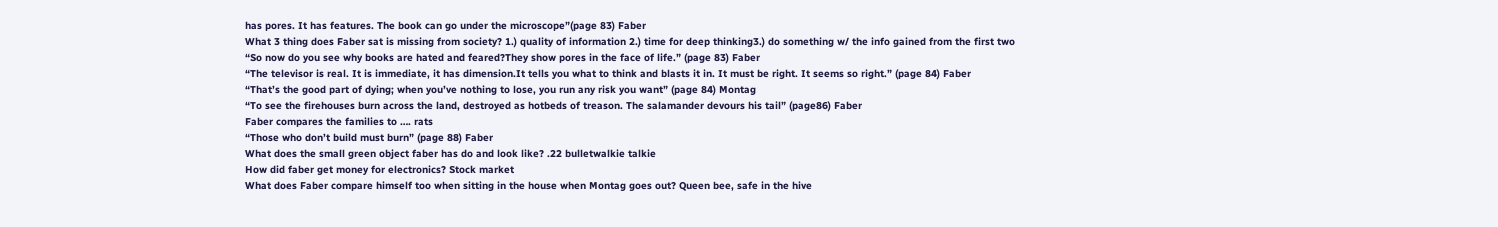has pores. It has features. The book can go under the microscope”(page 83) Faber
What 3 thing does Faber sat is missing from society? 1.) quality of information 2.) time for deep thinking3.) do something w/ the info gained from the first two
“So now do you see why books are hated and feared?They show pores in the face of life.” (page 83) Faber
“The televisor is real. It is immediate, it has dimension.It tells you what to think and blasts it in. It must be right. It seems so right.” (page 84) Faber
“That’s the good part of dying; when you’ve nothing to lose, you run any risk you want” (page 84) Montag
“To see the firehouses burn across the land, destroyed as hotbeds of treason. The salamander devours his tail” (page86) Faber
Faber compares the families to …. rats
“Those who don’t build must burn” (page 88) Faber
What does the small green object faber has do and look like? .22 bulletwalkie talkie
How did faber get money for electronics? Stock market
What does Faber compare himself too when sitting in the house when Montag goes out? Queen bee, safe in the hive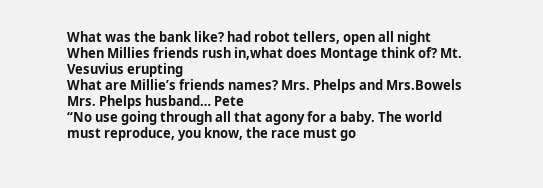What was the bank like? had robot tellers, open all night
When Millies friends rush in,what does Montage think of? Mt. Vesuvius erupting
What are Millie’s friends names? Mrs. Phelps and Mrs.Bowels
Mrs. Phelps husband… Pete
“No use going through all that agony for a baby. The world must reproduce, you know, the race must go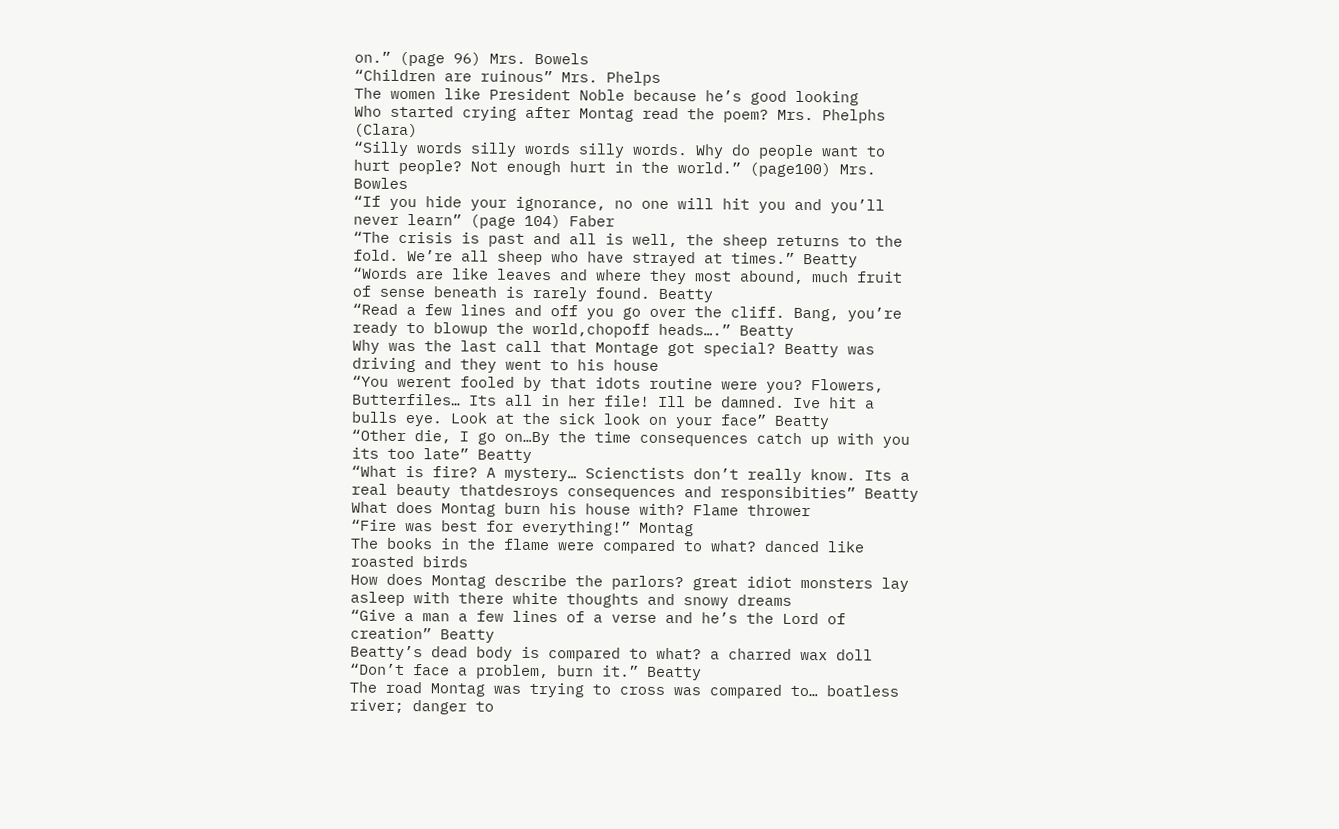on.” (page 96) Mrs. Bowels
“Children are ruinous” Mrs. Phelps
The women like President Noble because he’s good looking
Who started crying after Montag read the poem? Mrs. Phelphs (Clara)
“Silly words silly words silly words. Why do people want to hurt people? Not enough hurt in the world.” (page100) Mrs. Bowles
“If you hide your ignorance, no one will hit you and you’ll never learn” (page 104) Faber
“The crisis is past and all is well, the sheep returns to the fold. We’re all sheep who have strayed at times.” Beatty
“Words are like leaves and where they most abound, much fruit of sense beneath is rarely found. Beatty
“Read a few lines and off you go over the cliff. Bang, you’re ready to blowup the world,chopoff heads….” Beatty
Why was the last call that Montage got special? Beatty was driving and they went to his house
“You werent fooled by that idots routine were you? Flowers, Butterfiles… Its all in her file! Ill be damned. Ive hit a bulls eye. Look at the sick look on your face” Beatty
“Other die, I go on…By the time consequences catch up with you its too late” Beatty
“What is fire? A mystery… Scienctists don’t really know. Its a real beauty thatdesroys consequences and responsibities” Beatty
What does Montag burn his house with? Flame thrower
“Fire was best for everything!” Montag
The books in the flame were compared to what? danced like roasted birds
How does Montag describe the parlors? great idiot monsters lay asleep with there white thoughts and snowy dreams
“Give a man a few lines of a verse and he’s the Lord of creation” Beatty
Beatty’s dead body is compared to what? a charred wax doll
“Don’t face a problem, burn it.” Beatty
The road Montag was trying to cross was compared to… boatless river; danger to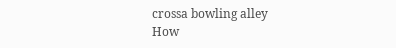crossa bowling alley
How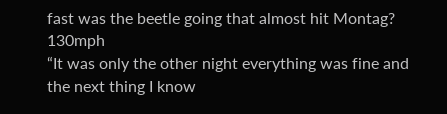fast was the beetle going that almost hit Montag? 130mph
“It was only the other night everything was fine and the next thing I know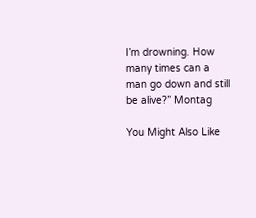I’m drowning. How many times can a man go down and still be alive?” Montag

You Might Also Like